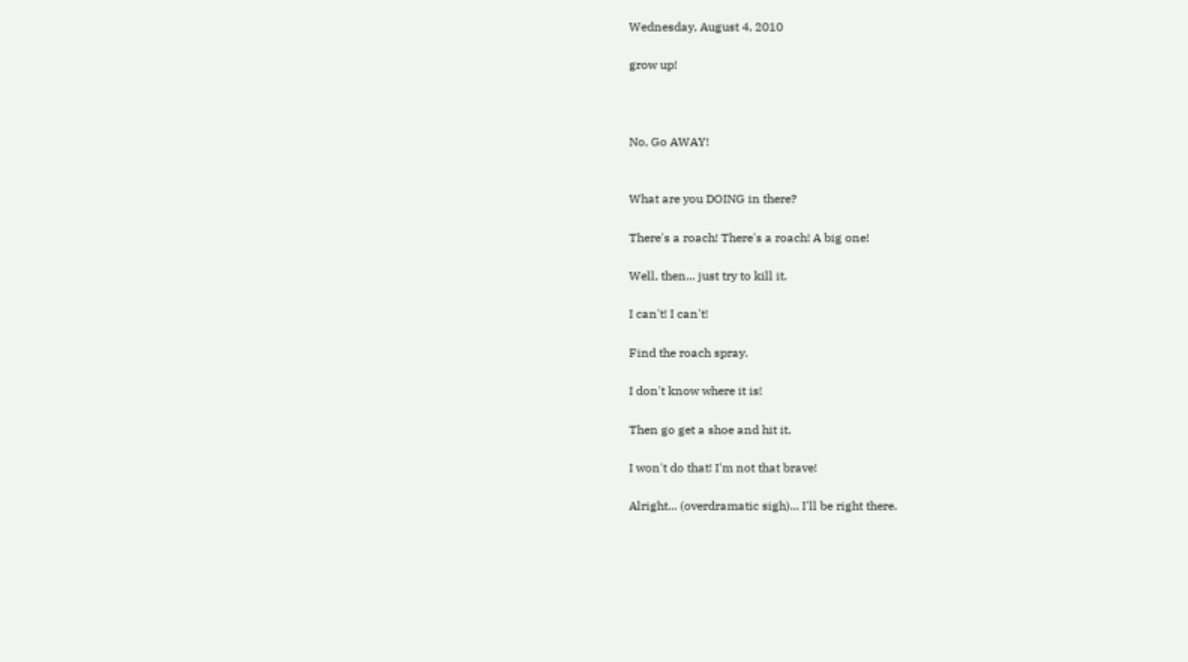Wednesday, August 4, 2010

grow up!



No, Go AWAY!


What are you DOING in there?

There's a roach! There's a roach! A big one!

Well, then... just try to kill it.

I can't! I can't!

Find the roach spray.

I don't know where it is!

Then go get a shoe and hit it.

I won't do that! I'm not that brave!

Alright... (overdramatic sigh)... I'll be right there.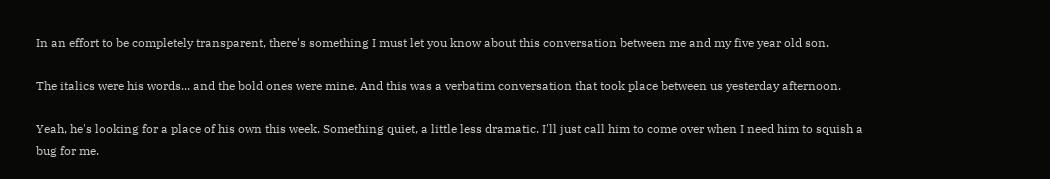In an effort to be completely transparent, there's something I must let you know about this conversation between me and my five year old son.

The italics were his words... and the bold ones were mine. And this was a verbatim conversation that took place between us yesterday afternoon.

Yeah, he's looking for a place of his own this week. Something quiet, a little less dramatic. I'll just call him to come over when I need him to squish a bug for me.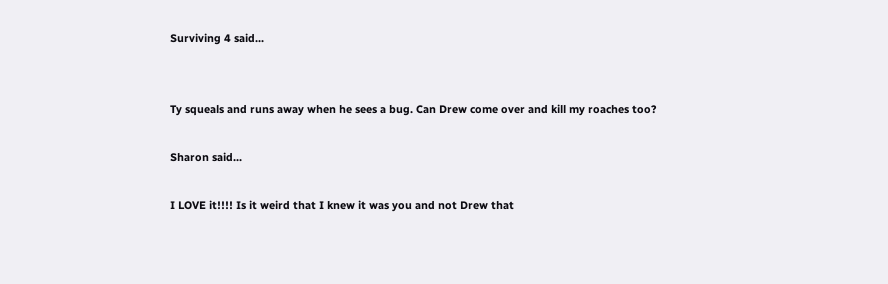Surviving 4 said...


Ty squeals and runs away when he sees a bug. Can Drew come over and kill my roaches too?

Sharon said...

I LOVE it!!!! Is it weird that I knew it was you and not Drew that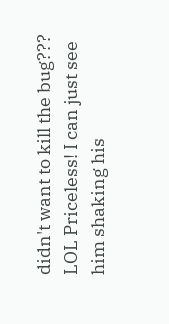didn't want to kill the bug??? LOL Priceless! I can just see him shaking his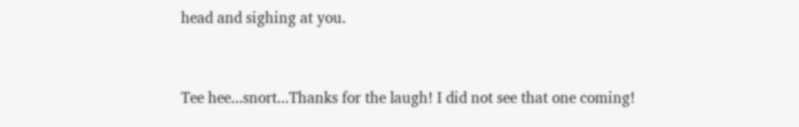head and sighing at you.


Tee hee...snort...Thanks for the laugh! I did not see that one coming!